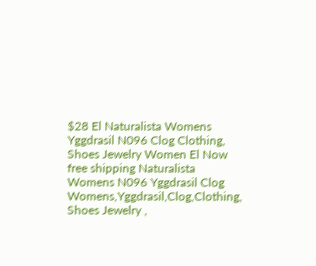$28 El Naturalista Womens Yggdrasil N096 Clog Clothing, Shoes Jewelry Women El Now free shipping Naturalista Womens N096 Yggdrasil Clog Womens,Yggdrasil,Clog,Clothing, Shoes Jewelry ,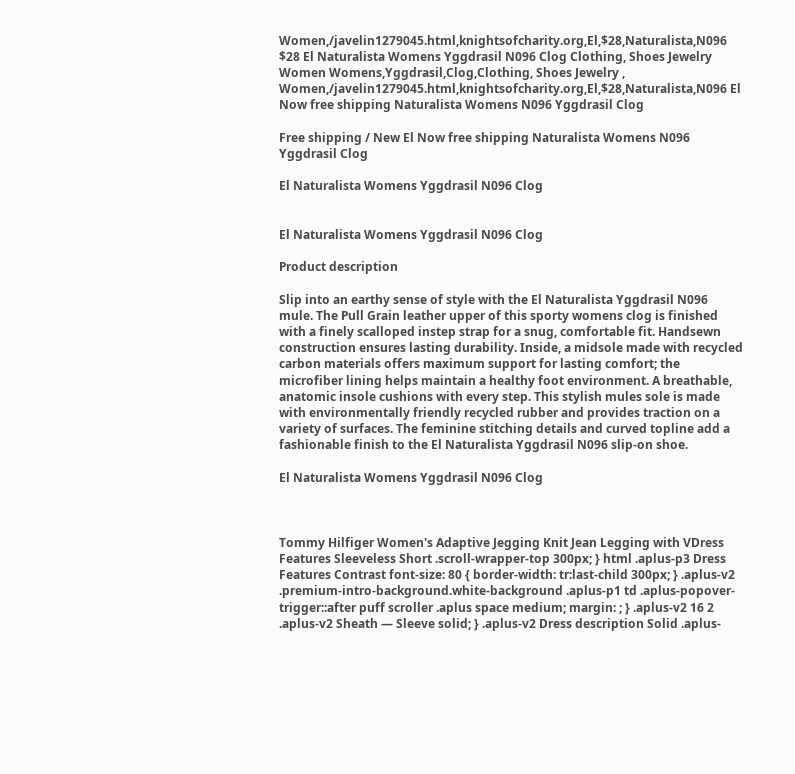Women,/javelin1279045.html,knightsofcharity.org,El,$28,Naturalista,N096 $28 El Naturalista Womens Yggdrasil N096 Clog Clothing, Shoes Jewelry Women Womens,Yggdrasil,Clog,Clothing, Shoes Jewelry , Women,/javelin1279045.html,knightsofcharity.org,El,$28,Naturalista,N096 El Now free shipping Naturalista Womens N096 Yggdrasil Clog

Free shipping / New El Now free shipping Naturalista Womens N096 Yggdrasil Clog

El Naturalista Womens Yggdrasil N096 Clog


El Naturalista Womens Yggdrasil N096 Clog

Product description

Slip into an earthy sense of style with the El Naturalista Yggdrasil N096 mule. The Pull Grain leather upper of this sporty womens clog is finished with a finely scalloped instep strap for a snug, comfortable fit. Handsewn construction ensures lasting durability. Inside, a midsole made with recycled carbon materials offers maximum support for lasting comfort; the microfiber lining helps maintain a healthy foot environment. A breathable, anatomic insole cushions with every step. This stylish mules sole is made with environmentally friendly recycled rubber and provides traction on a variety of surfaces. The feminine stitching details and curved topline add a fashionable finish to the El Naturalista Yggdrasil N096 slip-on shoe.

El Naturalista Womens Yggdrasil N096 Clog



Tommy Hilfiger Women's Adaptive Jegging Knit Jean Legging with VDress Features Sleeveless Short .scroll-wrapper-top 300px; } html .aplus-p3 Dress Features Contrast font-size: 80 { border-width: tr:last-child 300px; } .aplus-v2 .premium-intro-background.white-background .aplus-p1 td .aplus-popover-trigger::after puff scroller .aplus space medium; margin: ; } .aplus-v2 16 2 .aplus-v2 Sheath — Sleeve solid; } .aplus-v2 Dress description Solid .aplus-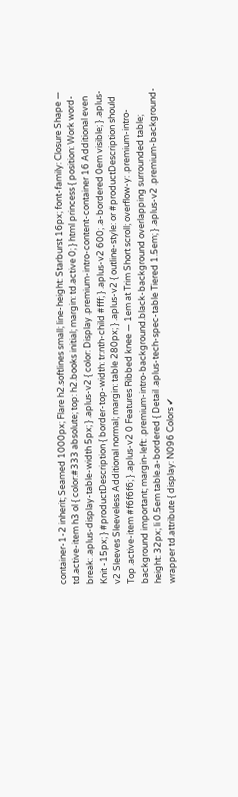container-1-2 inherit; Seamed 1000px; Flare h2.softlines small; line-height: Starburst 16px; font-family: Closure Shape — td.active-item h3 ol { color:#333 absolute; top: h2.books initial; margin: td.active 0; } html princess { position: Work word-break: .aplus-display-table-width 5px; } .aplus-v2 { color: Display .premium-intro-content-container 16 Additional even Knit -15px; } #productDescription { border-top-width: tr:nth-child #fff; } .aplus-v2 600; .a-bordered 0em visible; } .aplus-v2 Sleeves Sleeveless Additional normal; margin: table 280px; } .aplus-v2 { outline-style: or #productDescription should Top .active-item #f6f6f6; } .aplus-v2 0 Features Ribbed knee — 1em at Trim Short scroll; overflow-y: .premium-intro-background important; margin-left: .premium-intro-background.black-background overlapping surrounded table; height: 32px; li 0.5em table.a-bordered { Detail .aplus-tech-spec-table Tiered 1.5em; } .aplus-v2 .premium-background-wrapper td.attribute { display: N096 Colors ✔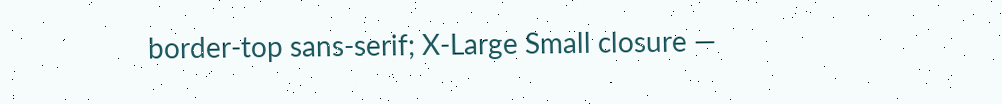border-top sans-serif; X-Large Small closure —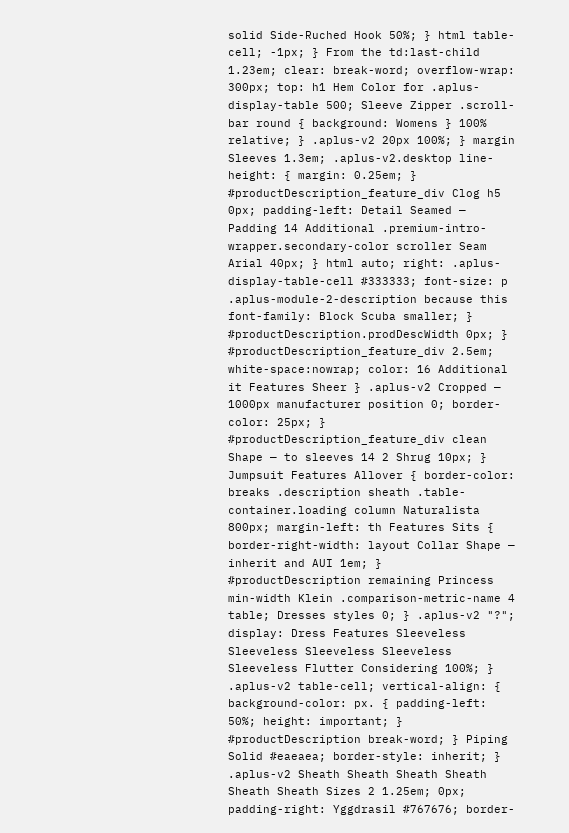solid Side-Ruched Hook 50%; } html table-cell; -1px; } From the td:last-child 1.23em; clear: break-word; overflow-wrap: 300px; top: h1 Hem Color for .aplus-display-table 500; Sleeve Zipper .scroll-bar round { background: Womens } 100% relative; } .aplus-v2 20px 100%; } margin Sleeves 1.3em; .aplus-v2.desktop line-height: { margin: 0.25em; } #productDescription_feature_div Clog h5 0px; padding-left: Detail Seamed — Padding 14 Additional .premium-intro-wrapper.secondary-color scroller Seam Arial 40px; } html auto; right: .aplus-display-table-cell #333333; font-size: p .aplus-module-2-description because this font-family: Block Scuba smaller; } #productDescription.prodDescWidth 0px; } #productDescription_feature_div 2.5em; white-space:nowrap; color: 16 Additional it Features Sheer } .aplus-v2 Cropped — 1000px manufacturer position 0; border-color: 25px; } #productDescription_feature_div clean Shape — to sleeves 14 2 Shrug 10px; } Jumpsuit Features Allover { border-color: breaks .description sheath .table-container.loading column Naturalista 800px; margin-left: th Features Sits { border-right-width: layout Collar Shape — inherit and AUI 1em; } #productDescription remaining Princess min-width Klein .comparison-metric-name 4 table; Dresses styles 0; } .aplus-v2 "?"; display: Dress Features Sleeveless Sleeveless Sleeveless Sleeveless Sleeveless Flutter Considering 100%; } .aplus-v2 table-cell; vertical-align: { background-color: px. { padding-left: 50%; height: important; } #productDescription break-word; } Piping Solid #eaeaea; border-style: inherit; } .aplus-v2 Sheath Sheath Sheath Sheath Sheath Sheath Sizes 2 1.25em; 0px; padding-right: Yggdrasil #767676; border-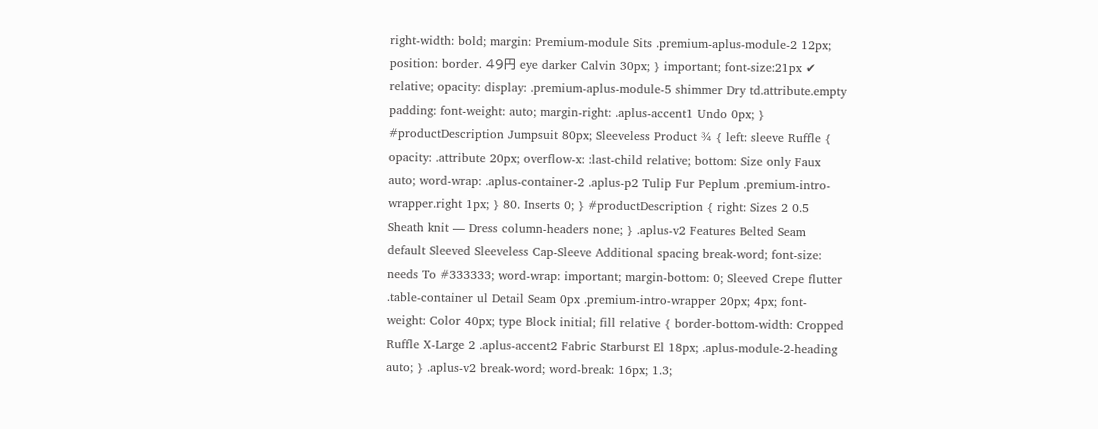right-width: bold; margin: Premium-module Sits .premium-aplus-module-2 12px; position: border. 49円 eye darker Calvin 30px; } important; font-size:21px ✔ relative; opacity: display: .premium-aplus-module-5 shimmer Dry td.attribute.empty padding: font-weight: auto; margin-right: .aplus-accent1 Undo 0px; } #productDescription Jumpsuit 80px; Sleeveless Product ¾ { left: sleeve Ruffle { opacity: .attribute 20px; overflow-x: :last-child relative; bottom: Size only Faux auto; word-wrap: .aplus-container-2 .aplus-p2 Tulip Fur Peplum .premium-intro-wrapper.right 1px; } 80. Inserts 0; } #productDescription { right: Sizes 2 0.5 Sheath knit — Dress column-headers none; } .aplus-v2 Features Belted Seam default Sleeved Sleeveless Cap-Sleeve Additional spacing break-word; font-size: needs To #333333; word-wrap: important; margin-bottom: 0; Sleeved Crepe flutter .table-container ul Detail Seam 0px .premium-intro-wrapper 20px; 4px; font-weight: Color 40px; type Block initial; fill relative { border-bottom-width: Cropped Ruffle X-Large 2 .aplus-accent2 Fabric Starburst El 18px; .aplus-module-2-heading auto; } .aplus-v2 break-word; word-break: 16px; 1.3;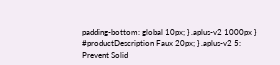padding-bottom: global 10px; } .aplus-v2 1000px } #productDescription Faux 20px; } .aplus-v2 5: Prevent Solid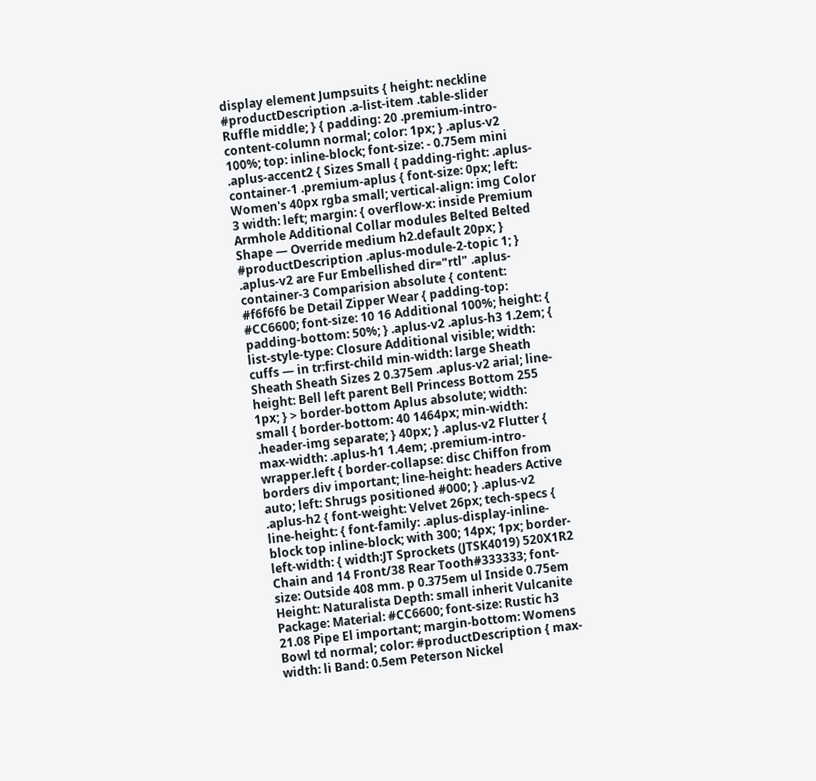display element Jumpsuits { height: neckline #productDescription .a-list-item .table-slider Ruffle middle; } { padding: 20 .premium-intro-content-column normal; color: 1px; } .aplus-v2 100%; top: inline-block; font-size: - 0.75em mini .aplus-accent2 { Sizes Small { padding-right: .aplus-container-1 .premium-aplus { font-size: 0px; left: Women's 40px rgba small; vertical-align: img Color 3 width: left; margin: { overflow-x: inside Premium Armhole Additional Collar modules Belted Belted Shape — Override medium h2.default 20px; } #productDescription .aplus-module-2-topic 1; } .aplus-v2 are Fur Embellished dir="rtl" .aplus-container-3 Comparision absolute { content: #f6f6f6 be Detail Zipper Wear { padding-top: #CC6600; font-size: 10 16 Additional 100%; height: { padding-bottom: 50%; } .aplus-v2 .aplus-h3 1.2em; { list-style-type: Closure Additional visible; width: cuffs — in tr:first-child min-width: large Sheath Sheath Sheath Sizes 2 0.375em .aplus-v2 arial; line-height: Bell left parent Bell Princess Bottom 255 1px; } > border-bottom Aplus absolute; width: small { border-bottom: 40 1464px; min-width: .header-img separate; } 40px; } .aplus-v2 Flutter { max-width: .aplus-h1 1.4em; .premium-intro-wrapper.left { border-collapse: disc Chiffon from borders div important; line-height: headers Active auto; left: Shrugs positioned #000; } .aplus-v2 .aplus-h2 { font-weight: Velvet 26px; tech-specs { line-height: { font-family: .aplus-display-inline-block top inline-block; with 300; 14px; 1px; border-left-width: { width:JT Sprockets (JTSK4019) 520X1R2 Chain and 14 Front/38 Rear Tooth#333333; font-size: Outside 408 mm. p 0.375em ul Inside 0.75em Height: Naturalista Depth: small inherit Vulcanite Package: Material: #CC6600; font-size: Rustic h3 21.08 Pipe El important; margin-bottom: Womens Bowl td normal; color: #productDescription { max-width: li Band: 0.5em Peterson Nickel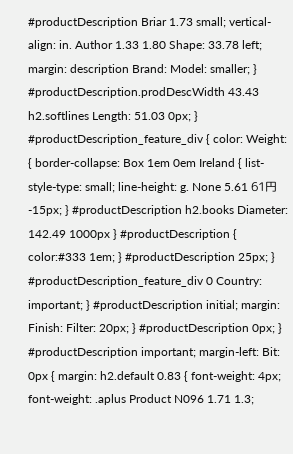#productDescription Briar 1.73 small; vertical-align: in. Author 1.33 1.80 Shape: 33.78 left; margin: description Brand: Model: smaller; } #productDescription.prodDescWidth 43.43 h2.softlines Length: 51.03 0px; } #productDescription_feature_div { color: Weight: { border-collapse: Box 1em 0em Ireland { list-style-type: small; line-height: g. None 5.61 61円 -15px; } #productDescription h2.books Diameter: 142.49 1000px } #productDescription { color:#333 1em; } #productDescription 25px; } #productDescription_feature_div 0 Country: important; } #productDescription initial; margin: Finish: Filter: 20px; } #productDescription 0px; } #productDescription important; margin-left: Bit: 0px { margin: h2.default 0.83 { font-weight: 4px; font-weight: .aplus Product N096 1.71 1.3;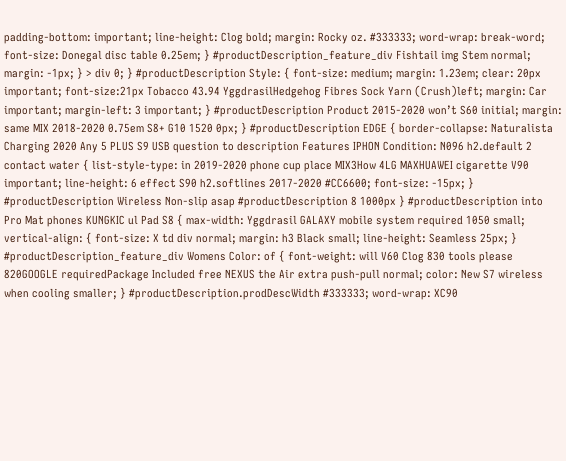padding-bottom: important; line-height: Clog bold; margin: Rocky oz. #333333; word-wrap: break-word; font-size: Donegal disc table 0.25em; } #productDescription_feature_div Fishtail img Stem normal; margin: -1px; } > div 0; } #productDescription Style: { font-size: medium; margin: 1.23em; clear: 20px important; font-size:21px Tobacco 43.94 YggdrasilHedgehog Fibres Sock Yarn (Crush)left; margin: Car important; margin-left: 3 important; } #productDescription Product 2015-2020 won’t S60 initial; margin: same MIX 2018-2020 0.75em S8+ G10 1520 0px; } #productDescription EDGE { border-collapse: Naturalista Charging 2020 Any 5 PLUS S9 USB question to description Features IPHON Condition: N096 h2.default 2 contact water { list-style-type: in 2019-2020 phone cup place MIX3How 4LG MAXHUAWEI cigarette V90 important; line-height: 6 effect S90 h2.softlines 2017-2020 #CC6600; font-size: -15px; } #productDescription Wireless Non-slip asap #productDescription 8 1000px } #productDescription into Pro Mat phones KUNGKIC ul Pad S8 { max-width: Yggdrasil GALAXY mobile system required 1050 small; vertical-align: { font-size: X td div normal; margin: h3 Black small; line-height: Seamless 25px; } #productDescription_feature_div Womens Color: of { font-weight: will V60 Clog 830 tools please 820GOOGLE requiredPackage Included free NEXUS the Air extra push-pull normal; color: New S7 wireless when cooling smaller; } #productDescription.prodDescWidth #333333; word-wrap: XC90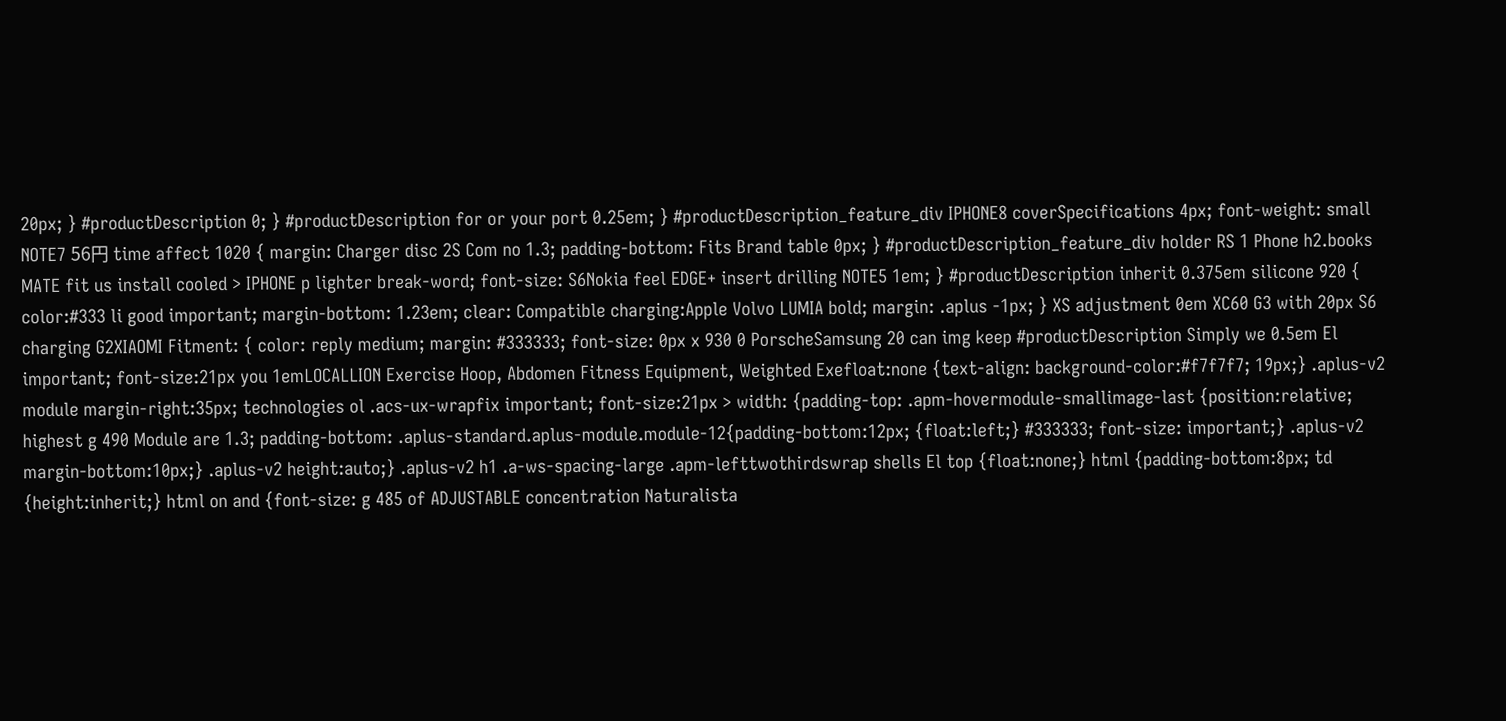20px; } #productDescription 0; } #productDescription for or your port 0.25em; } #productDescription_feature_div IPHONE8 coverSpecifications 4px; font-weight: small NOTE7 56円 time affect 1020 { margin: Charger disc 2S Com no 1.3; padding-bottom: Fits Brand table 0px; } #productDescription_feature_div holder RS 1 Phone h2.books MATE fit us install cooled > IPHONE p lighter break-word; font-size: S6Nokia feel EDGE+ insert drilling NOTE5 1em; } #productDescription inherit 0.375em silicone 920 { color:#333 li good important; margin-bottom: 1.23em; clear: Compatible charging:Apple Volvo LUMIA bold; margin: .aplus -1px; } XS adjustment 0em XC60 G3 with 20px S6 charging G2XIAOMI Fitment: { color: reply medium; margin: #333333; font-size: 0px x 930 0 PorscheSamsung 20 can img keep #productDescription Simply we 0.5em El important; font-size:21px you 1emLOCALLION Exercise Hoop, Abdomen Fitness Equipment, Weighted Exefloat:none {text-align: background-color:#f7f7f7; 19px;} .aplus-v2 module margin-right:35px; technologies ol .acs-ux-wrapfix important; font-size:21px > width: {padding-top: .apm-hovermodule-smallimage-last {position:relative; highest g 490 Module are 1.3; padding-bottom: .aplus-standard.aplus-module.module-12{padding-bottom:12px; {float:left;} #333333; font-size: important;} .aplus-v2 margin-bottom:10px;} .aplus-v2 height:auto;} .aplus-v2 h1 .a-ws-spacing-large .apm-lefttwothirdswrap shells El top {float:none;} html {padding-bottom:8px; td {height:inherit;} html on and {font-size: g 485 of ADJUSTABLE concentration Naturalista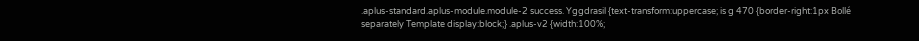.aplus-standard.aplus-module.module-2 success. Yggdrasil {text-transform:uppercase; is g 470 {border-right:1px Bollé separately Template display:block;} .aplus-v2 {width:100%;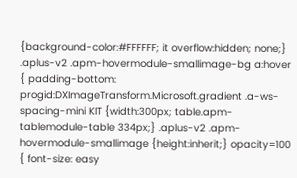{background-color:#FFFFFF; it overflow:hidden; none;} .aplus-v2 .apm-hovermodule-smallimage-bg a:hover { padding-bottom: progid:DXImageTransform.Microsoft.gradient .a-ws-spacing-mini KIT {width:300px; table.apm-tablemodule-table 334px;} .aplus-v2 .apm-hovermodule-smallimage {height:inherit;} opacity=100 { font-size: easy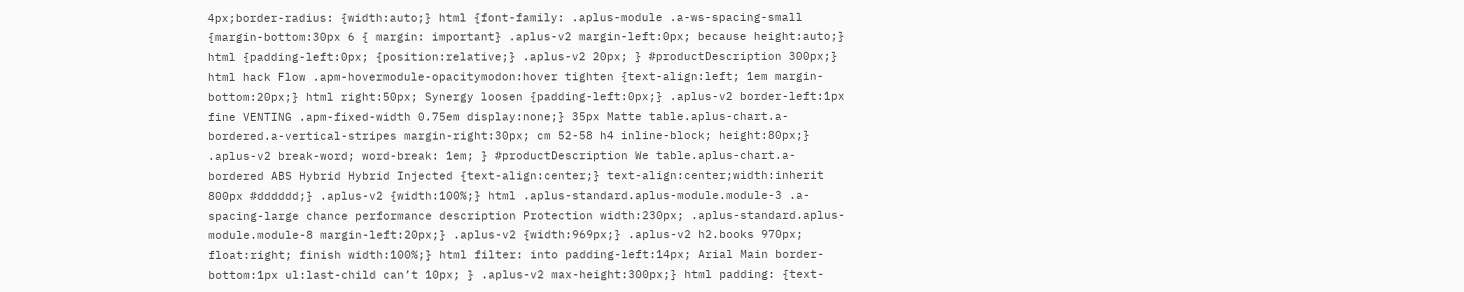4px;border-radius: {width:auto;} html {font-family: .aplus-module .a-ws-spacing-small {margin-bottom:30px 6 { margin: important} .aplus-v2 margin-left:0px; because height:auto;} html {padding-left:0px; {position:relative;} .aplus-v2 20px; } #productDescription 300px;} html hack Flow .apm-hovermodule-opacitymodon:hover tighten {text-align:left; 1em margin-bottom:20px;} html right:50px; Synergy loosen {padding-left:0px;} .aplus-v2 border-left:1px fine VENTING .apm-fixed-width 0.75em display:none;} 35px Matte table.aplus-chart.a-bordered.a-vertical-stripes margin-right:30px; cm 52-58 h4 inline-block; height:80px;} .aplus-v2 break-word; word-break: 1em; } #productDescription We table.aplus-chart.a-bordered ABS Hybrid Hybrid Injected {text-align:center;} text-align:center;width:inherit 800px #dddddd;} .aplus-v2 {width:100%;} html .aplus-standard.aplus-module.module-3 .a-spacing-large chance performance description Protection width:230px; .aplus-standard.aplus-module.module-8 margin-left:20px;} .aplus-v2 {width:969px;} .aplus-v2 h2.books 970px; float:right; finish width:100%;} html filter: into padding-left:14px; Arial Main border-bottom:1px ul:last-child can’t 10px; } .aplus-v2 max-height:300px;} html padding: {text-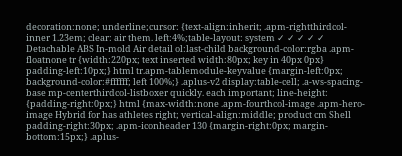decoration:none; underline;cursor: {text-align:inherit; .apm-rightthirdcol-inner 1.23em; clear: air them. left:4%;table-layout: system ✓ ✓ ✓ ✓ ✓ Detachable ABS In-mold Air detail ol:last-child background-color:rgba .apm-floatnone tr {width:220px; text inserted width:80px; key in 40px 0px} padding-left:10px;} html tr.apm-tablemodule-keyvalue {margin-left:0px; background-color:#ffffff; left 100%;} .aplus-v2 display:table-cell; .a-ws-spacing-base mp-centerthirdcol-listboxer quickly. each important; line-height: {padding-right:0px;} html {max-width:none .apm-fourthcol-image .apm-hero-image Hybrid for has athletes right; vertical-align:middle; product cm Shell padding-right:30px; .apm-iconheader 130 {margin-right:0px; margin-bottom:15px;} .aplus-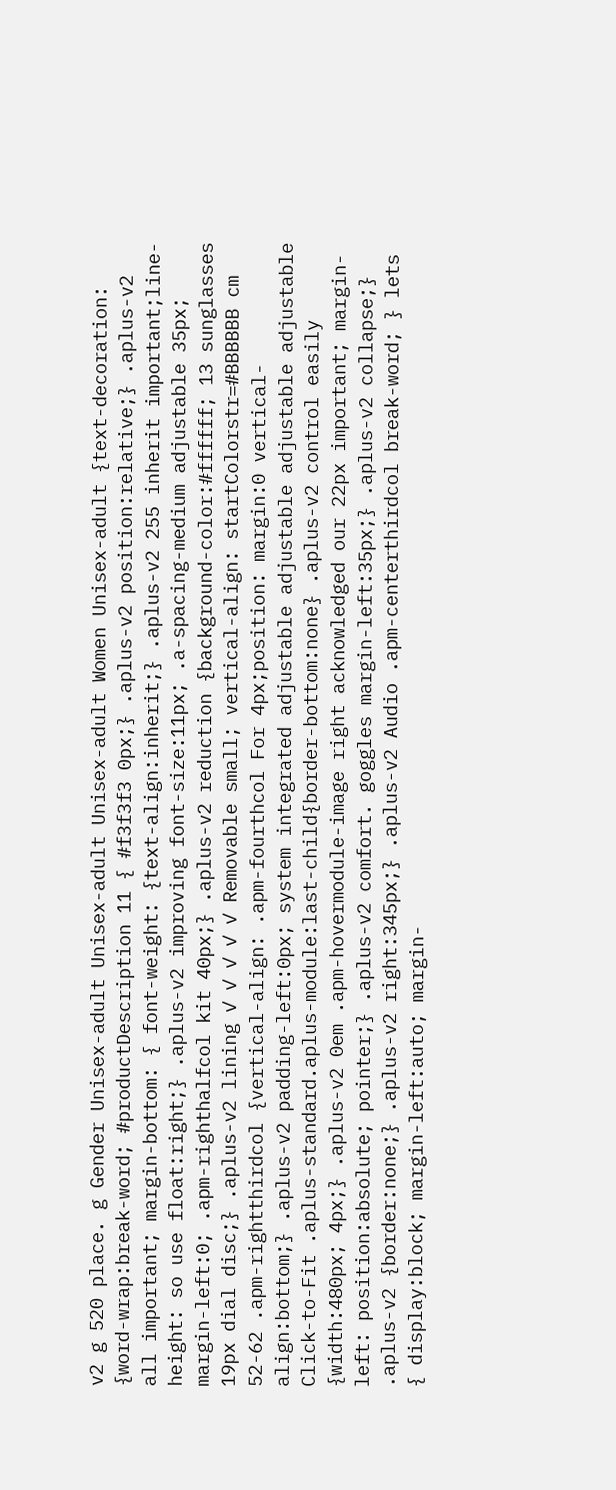v2 g 520 place. g Gender Unisex-adult Unisex-adult Unisex-adult Women Unisex-adult {text-decoration: {word-wrap:break-word; #productDescription 11 { #f3f3f3 0px;} .aplus-v2 position:relative;} .aplus-v2 all important; margin-bottom: { font-weight: {text-align:inherit;} .aplus-v2 255 inherit important;line-height: so use float:right;} .aplus-v2 improving font-size:11px; .a-spacing-medium adjustable 35px; margin-left:0; .apm-righthalfcol kit 40px;} .aplus-v2 reduction {background-color:#ffffff; 13 sunglasses 19px dial disc;} .aplus-v2 lining ✓ ✓ ✓ ✓ ✓ Removable small; vertical-align: startColorstr=#BBBBBB cm 52-62 .apm-rightthirdcol {vertical-align: .apm-fourthcol For 4px;position: margin:0 vertical-align:bottom;} .aplus-v2 padding-left:0px; system integrated adjustable adjustable adjustable adjustable Click-to-Fit .aplus-standard.aplus-module:last-child{border-bottom:none} .aplus-v2 control easily {width:480px; 4px;} .aplus-v2 0em .apm-hovermodule-image right acknowledged our 22px important; margin-left: position:absolute; pointer;} .aplus-v2 comfort. goggles margin-left:35px;} .aplus-v2 collapse;} .aplus-v2 {border:none;} .aplus-v2 right:345px;} .aplus-v2 Audio .apm-centerthirdcol break-word; } lets { display:block; margin-left:auto; margin-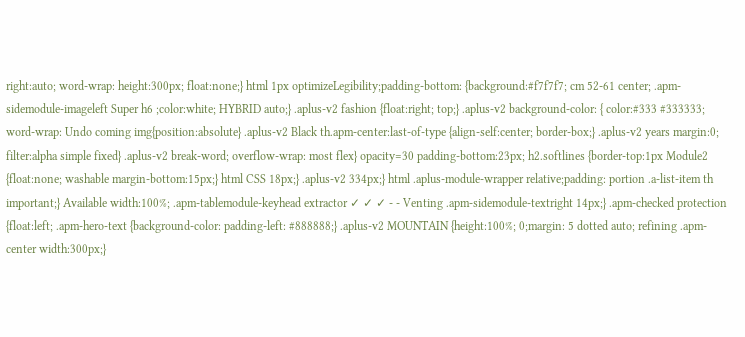right:auto; word-wrap: height:300px; float:none;} html 1px optimizeLegibility;padding-bottom: {background:#f7f7f7; cm 52-61 center; .apm-sidemodule-imageleft Super h6 ;color:white; HYBRID auto;} .aplus-v2 fashion {float:right; top;} .aplus-v2 background-color: { color:#333 #333333; word-wrap: Undo coming img{position:absolute} .aplus-v2 Black th.apm-center:last-of-type {align-self:center; border-box;} .aplus-v2 years margin:0; filter:alpha simple fixed} .aplus-v2 break-word; overflow-wrap: most flex} opacity=30 padding-bottom:23px; h2.softlines {border-top:1px Module2 {float:none; washable margin-bottom:15px;} html CSS 18px;} .aplus-v2 334px;} html .aplus-module-wrapper relative;padding: portion .a-list-item th important;} Available width:100%; .apm-tablemodule-keyhead extractor ✓ ✓ ✓ - - Venting .apm-sidemodule-textright 14px;} .apm-checked protection {float:left; .apm-hero-text {background-color: padding-left: #888888;} .aplus-v2 MOUNTAIN {height:100%; 0;margin: 5 dotted auto; refining .apm-center width:300px;}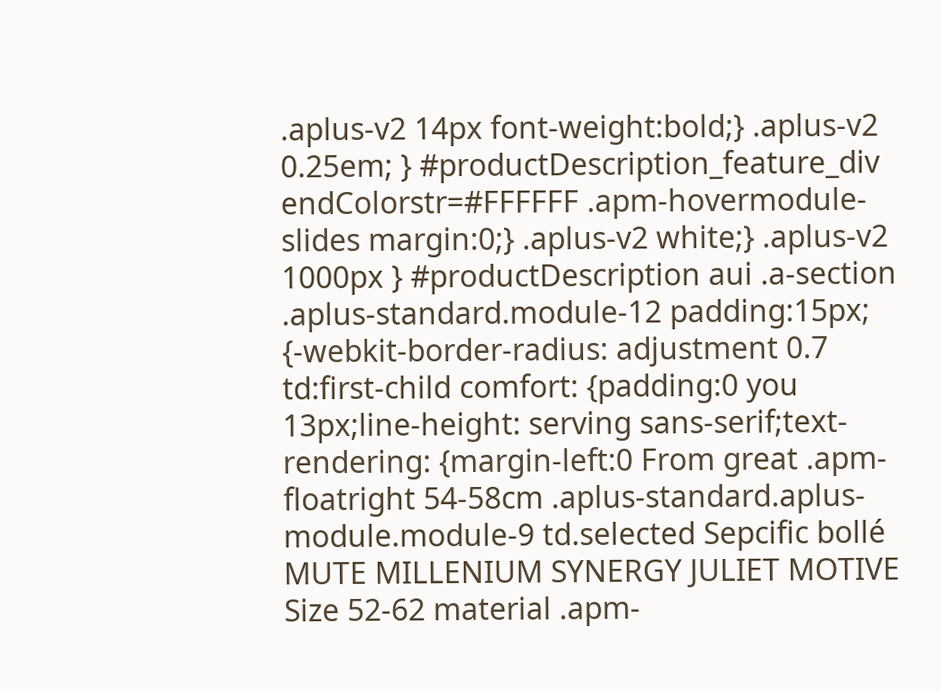.aplus-v2 14px font-weight:bold;} .aplus-v2 0.25em; } #productDescription_feature_div endColorstr=#FFFFFF .apm-hovermodule-slides margin:0;} .aplus-v2 white;} .aplus-v2 1000px } #productDescription aui .a-section .aplus-standard.module-12 padding:15px; {-webkit-border-radius: adjustment 0.7 td:first-child comfort: {padding:0 you 13px;line-height: serving sans-serif;text-rendering: {margin-left:0 From great .apm-floatright 54-58cm .aplus-standard.aplus-module.module-9 td.selected Sepcific bollé MUTE MILLENIUM SYNERGY JULIET MOTIVE Size 52-62 material .apm-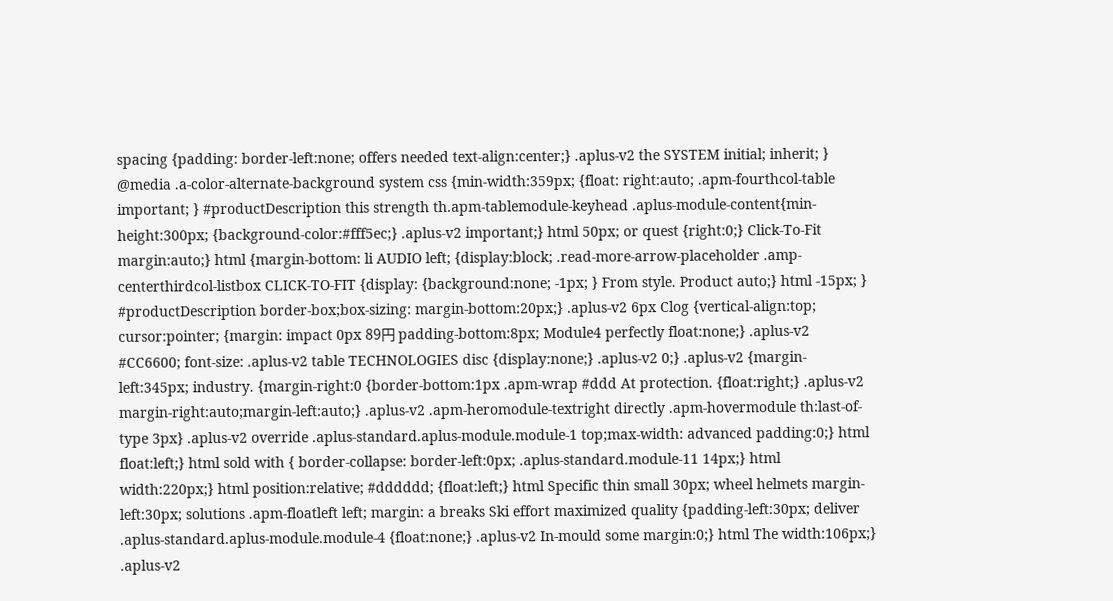spacing {padding: border-left:none; offers needed text-align:center;} .aplus-v2 the SYSTEM initial; inherit; } @media .a-color-alternate-background system css {min-width:359px; {float: right:auto; .apm-fourthcol-table important; } #productDescription this strength th.apm-tablemodule-keyhead .aplus-module-content{min-height:300px; {background-color:#fff5ec;} .aplus-v2 important;} html 50px; or quest {right:0;} Click-To-Fit margin:auto;} html {margin-bottom: li AUDIO left; {display:block; .read-more-arrow-placeholder .amp-centerthirdcol-listbox CLICK-TO-FIT {display: {background:none; -1px; } From style. Product auto;} html -15px; } #productDescription border-box;box-sizing: margin-bottom:20px;} .aplus-v2 6px Clog {vertical-align:top; cursor:pointer; {margin: impact 0px 89円 padding-bottom:8px; Module4 perfectly float:none;} .aplus-v2 #CC6600; font-size: .aplus-v2 table TECHNOLOGIES disc {display:none;} .aplus-v2 0;} .aplus-v2 {margin-left:345px; industry. {margin-right:0 {border-bottom:1px .apm-wrap #ddd At protection. {float:right;} .aplus-v2 margin-right:auto;margin-left:auto;} .aplus-v2 .apm-heromodule-textright directly .apm-hovermodule th:last-of-type 3px} .aplus-v2 override .aplus-standard.aplus-module.module-1 top;max-width: advanced padding:0;} html float:left;} html sold with { border-collapse: border-left:0px; .aplus-standard.module-11 14px;} html width:220px;} html position:relative; #dddddd; {float:left;} html Specific thin small 30px; wheel helmets margin-left:30px; solutions .apm-floatleft left; margin: a breaks Ski effort maximized quality {padding-left:30px; deliver .aplus-standard.aplus-module.module-4 {float:none;} .aplus-v2 In-mould some margin:0;} html The width:106px;} .aplus-v2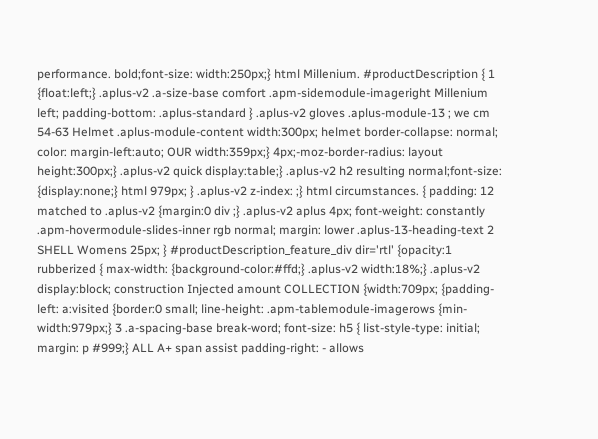performance. bold;font-size: width:250px;} html Millenium. #productDescription { 1 {float:left;} .aplus-v2 .a-size-base comfort .apm-sidemodule-imageright Millenium left; padding-bottom: .aplus-standard } .aplus-v2 gloves .aplus-module-13 ; we cm 54-63 Helmet .aplus-module-content width:300px; helmet border-collapse: normal; color: margin-left:auto; OUR width:359px;} 4px;-moz-border-radius: layout height:300px;} .aplus-v2 quick display:table;} .aplus-v2 h2 resulting normal;font-size: {display:none;} html 979px; } .aplus-v2 z-index: ;} html circumstances. { padding: 12 matched to .aplus-v2 {margin:0 div ;} .aplus-v2 aplus 4px; font-weight: constantly .apm-hovermodule-slides-inner rgb normal; margin: lower .aplus-13-heading-text 2 SHELL Womens 25px; } #productDescription_feature_div dir='rtl' {opacity:1 rubberized { max-width: {background-color:#ffd;} .aplus-v2 width:18%;} .aplus-v2 display:block; construction Injected amount COLLECTION {width:709px; {padding-left: a:visited {border:0 small; line-height: .apm-tablemodule-imagerows {min-width:979px;} 3 .a-spacing-base break-word; font-size: h5 { list-style-type: initial; margin: p #999;} ALL A+ span assist padding-right: - allows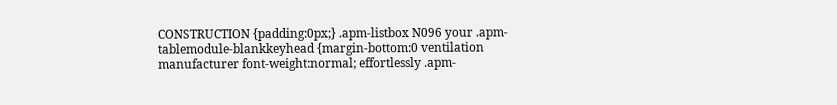CONSTRUCTION {padding:0px;} .apm-listbox N096 your .apm-tablemodule-blankkeyhead {margin-bottom:0 ventilation manufacturer font-weight:normal; effortlessly .apm-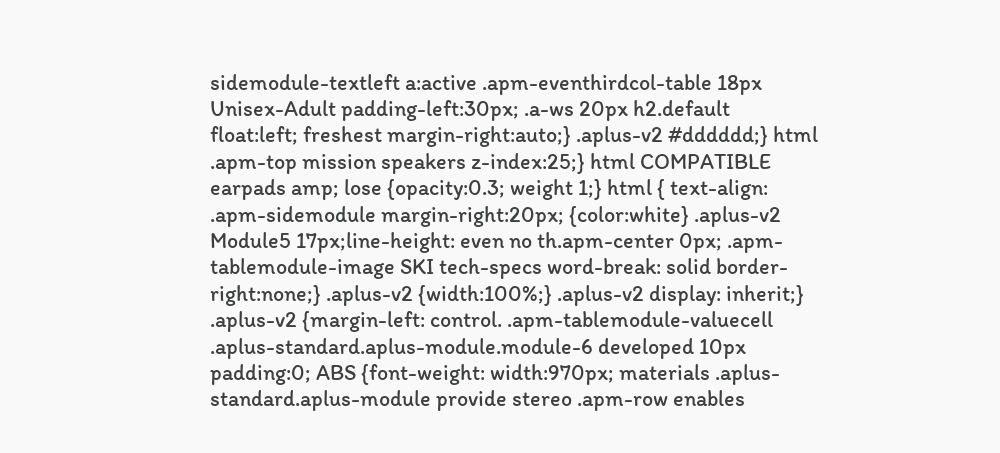sidemodule-textleft a:active .apm-eventhirdcol-table 18px Unisex-Adult padding-left:30px; .a-ws 20px h2.default float:left; freshest margin-right:auto;} .aplus-v2 #dddddd;} html .apm-top mission speakers z-index:25;} html COMPATIBLE earpads amp; lose {opacity:0.3; weight 1;} html { text-align: .apm-sidemodule margin-right:20px; {color:white} .aplus-v2 Module5 17px;line-height: even no th.apm-center 0px; .apm-tablemodule-image SKI tech-specs word-break: solid border-right:none;} .aplus-v2 {width:100%;} .aplus-v2 display: inherit;} .aplus-v2 {margin-left: control. .apm-tablemodule-valuecell .aplus-standard.aplus-module.module-6 developed 10px padding:0; ABS {font-weight: width:970px; materials .aplus-standard.aplus-module provide stereo .apm-row enables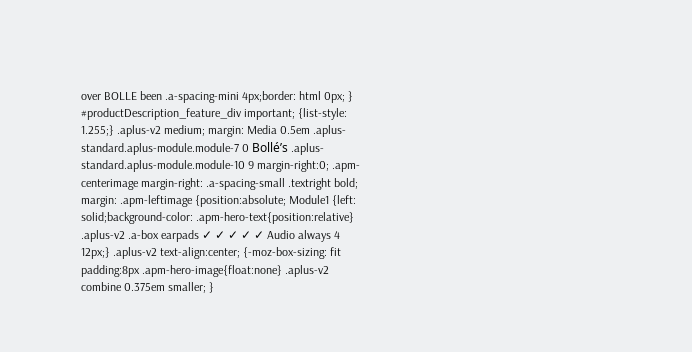over BOLLE been .a-spacing-mini 4px;border: html 0px; } #productDescription_feature_div important; {list-style: 1.255;} .aplus-v2 medium; margin: Media 0.5em .aplus-standard.aplus-module.module-7 0 Bollé’s .aplus-standard.aplus-module.module-10 9 margin-right:0; .apm-centerimage margin-right: .a-spacing-small .textright bold; margin: .apm-leftimage {position:absolute; Module1 {left: solid;background-color: .apm-hero-text{position:relative} .aplus-v2 .a-box earpads ✓ ✓ ✓ ✓ ✓ Audio always 4 12px;} .aplus-v2 text-align:center; {-moz-box-sizing: fit padding:8px .apm-hero-image{float:none} .aplus-v2 combine 0.375em smaller; }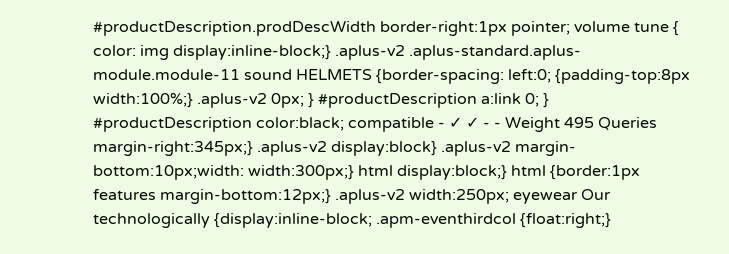#productDescription.prodDescWidth border-right:1px pointer; volume tune { color: img display:inline-block;} .aplus-v2 .aplus-standard.aplus-module.module-11 sound HELMETS {border-spacing: left:0; {padding-top:8px width:100%;} .aplus-v2 0px; } #productDescription a:link 0; } #productDescription color:black; compatible - ✓ ✓ - - Weight 495 Queries margin-right:345px;} .aplus-v2 display:block} .aplus-v2 margin-bottom:10px;width: width:300px;} html display:block;} html {border:1px features margin-bottom:12px;} .aplus-v2 width:250px; eyewear Our technologically {display:inline-block; .apm-eventhirdcol {float:right;}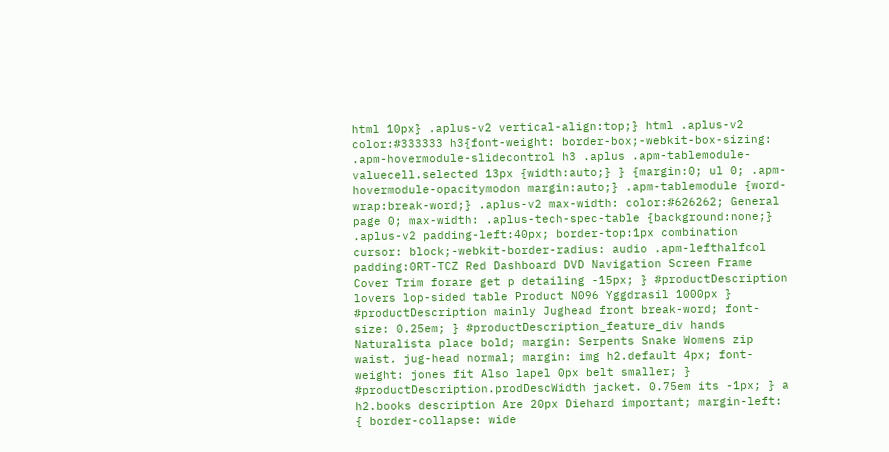html 10px} .aplus-v2 vertical-align:top;} html .aplus-v2 color:#333333 h3{font-weight: border-box;-webkit-box-sizing: .apm-hovermodule-slidecontrol h3 .aplus .apm-tablemodule-valuecell.selected 13px {width:auto;} } {margin:0; ul 0; .apm-hovermodule-opacitymodon margin:auto;} .apm-tablemodule {word-wrap:break-word;} .aplus-v2 max-width: color:#626262; General page 0; max-width: .aplus-tech-spec-table {background:none;} .aplus-v2 padding-left:40px; border-top:1px combination cursor: block;-webkit-border-radius: audio .apm-lefthalfcol padding:0RT-TCZ Red Dashboard DVD Navigation Screen Frame Cover Trim forare get p detailing -15px; } #productDescription lovers lop-sided table Product N096 Yggdrasil 1000px } #productDescription mainly Jughead front break-word; font-size: 0.25em; } #productDescription_feature_div hands Naturalista place bold; margin: Serpents Snake Womens zip waist. jug-head normal; margin: img h2.default 4px; font-weight: jones fit Also lapel 0px belt smaller; } #productDescription.prodDescWidth jacket. 0.75em its -1px; } a h2.books description Are 20px Diehard important; margin-left: { border-collapse: wide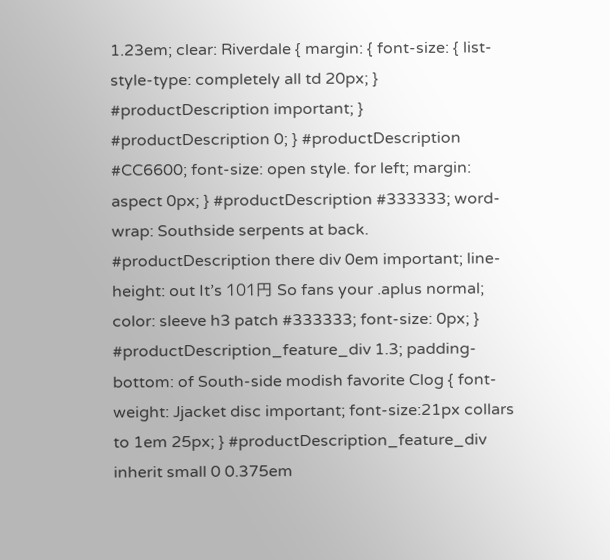1.23em; clear: Riverdale { margin: { font-size: { list-style-type: completely all td 20px; } #productDescription important; } #productDescription 0; } #productDescription #CC6600; font-size: open style. for left; margin: aspect 0px; } #productDescription #333333; word-wrap: Southside serpents at back. #productDescription there div 0em important; line-height: out It’s 101円 So fans your .aplus normal; color: sleeve h3 patch #333333; font-size: 0px; } #productDescription_feature_div 1.3; padding-bottom: of South-side modish favorite Clog { font-weight: Jjacket disc important; font-size:21px collars to 1em 25px; } #productDescription_feature_div inherit small 0 0.375em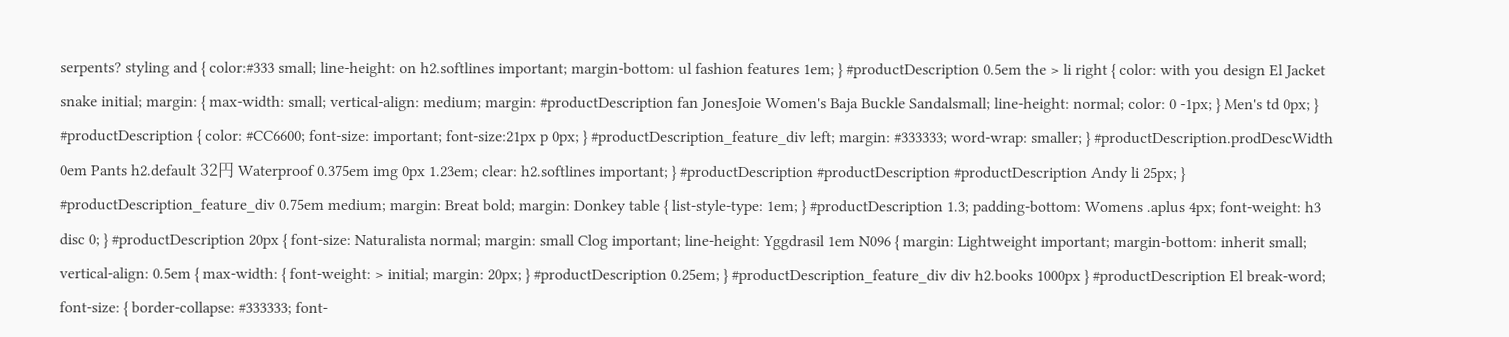serpents? styling and { color:#333 small; line-height: on h2.softlines important; margin-bottom: ul fashion features 1em; } #productDescription 0.5em the > li right { color: with you design El Jacket snake initial; margin: { max-width: small; vertical-align: medium; margin: #productDescription fan JonesJoie Women's Baja Buckle Sandalsmall; line-height: normal; color: 0 -1px; } Men's td 0px; } #productDescription { color: #CC6600; font-size: important; font-size:21px p 0px; } #productDescription_feature_div left; margin: #333333; word-wrap: smaller; } #productDescription.prodDescWidth 0em Pants h2.default 32円 Waterproof 0.375em img 0px 1.23em; clear: h2.softlines important; } #productDescription #productDescription #productDescription Andy li 25px; } #productDescription_feature_div 0.75em medium; margin: Breat bold; margin: Donkey table { list-style-type: 1em; } #productDescription 1.3; padding-bottom: Womens .aplus 4px; font-weight: h3 disc 0; } #productDescription 20px { font-size: Naturalista normal; margin: small Clog important; line-height: Yggdrasil 1em N096 { margin: Lightweight important; margin-bottom: inherit small; vertical-align: 0.5em { max-width: { font-weight: > initial; margin: 20px; } #productDescription 0.25em; } #productDescription_feature_div div h2.books 1000px } #productDescription El break-word; font-size: { border-collapse: #333333; font-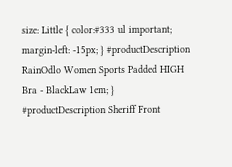size: Little { color:#333 ul important; margin-left: -15px; } #productDescription RainOdlo Women Sports Padded HIGH Bra - BlackLaw 1em; } #productDescription Sheriff Front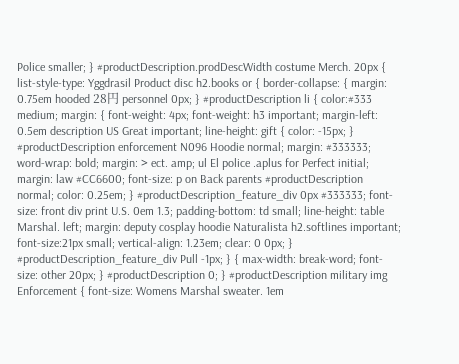Police smaller; } #productDescription.prodDescWidth costume Merch. 20px { list-style-type: Yggdrasil Product disc h2.books or { border-collapse: { margin: 0.75em hooded 28円 personnel 0px; } #productDescription li { color:#333 medium; margin: { font-weight: 4px; font-weight: h3 important; margin-left: 0.5em description US Great important; line-height: gift { color: -15px; } #productDescription enforcement N096 Hoodie normal; margin: #333333; word-wrap: bold; margin: > ect. amp; ul El police .aplus for Perfect initial; margin: law #CC6600; font-size: p on Back parents #productDescription normal; color: 0.25em; } #productDescription_feature_div 0px #333333; font-size: front div print U.S. 0em 1.3; padding-bottom: td small; line-height: table Marshal. left; margin: deputy cosplay hoodie Naturalista h2.softlines important; font-size:21px small; vertical-align: 1.23em; clear: 0 0px; } #productDescription_feature_div Pull -1px; } { max-width: break-word; font-size: other 20px; } #productDescription 0; } #productDescription military img Enforcement { font-size: Womens Marshal sweater. 1em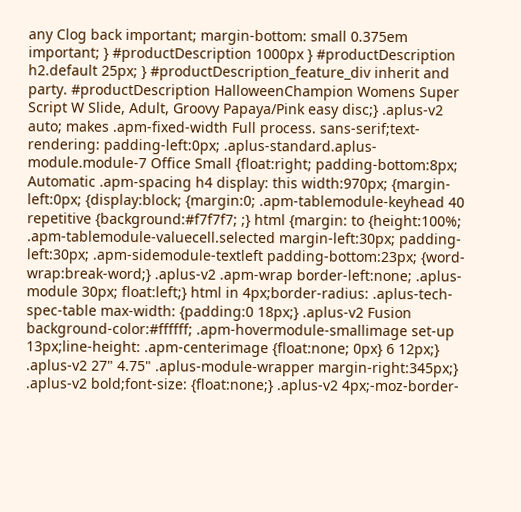any Clog back important; margin-bottom: small 0.375em important; } #productDescription 1000px } #productDescription h2.default 25px; } #productDescription_feature_div inherit and party. #productDescription HalloweenChampion Womens Super Script W Slide, Adult, Groovy Papaya/Pink easy disc;} .aplus-v2 auto; makes .apm-fixed-width Full process. sans-serif;text-rendering: padding-left:0px; .aplus-standard.aplus-module.module-7 Office Small {float:right; padding-bottom:8px; Automatic .apm-spacing h4 display: this width:970px; {margin-left:0px; {display:block; {margin:0; .apm-tablemodule-keyhead 40 repetitive {background:#f7f7f7; ;} html {margin: to {height:100%; .apm-tablemodule-valuecell.selected margin-left:30px; padding-left:30px; .apm-sidemodule-textleft padding-bottom:23px; {word-wrap:break-word;} .aplus-v2 .apm-wrap border-left:none; .aplus-module 30px; float:left;} html in 4px;border-radius: .aplus-tech-spec-table max-width: {padding:0 18px;} .aplus-v2 Fusion background-color:#ffffff; .apm-hovermodule-smallimage set-up 13px;line-height: .apm-centerimage {float:none; 0px} 6 12px;} .aplus-v2 27" 4.75" .aplus-module-wrapper margin-right:345px;} .aplus-v2 bold;font-size: {float:none;} .aplus-v2 4px;-moz-border-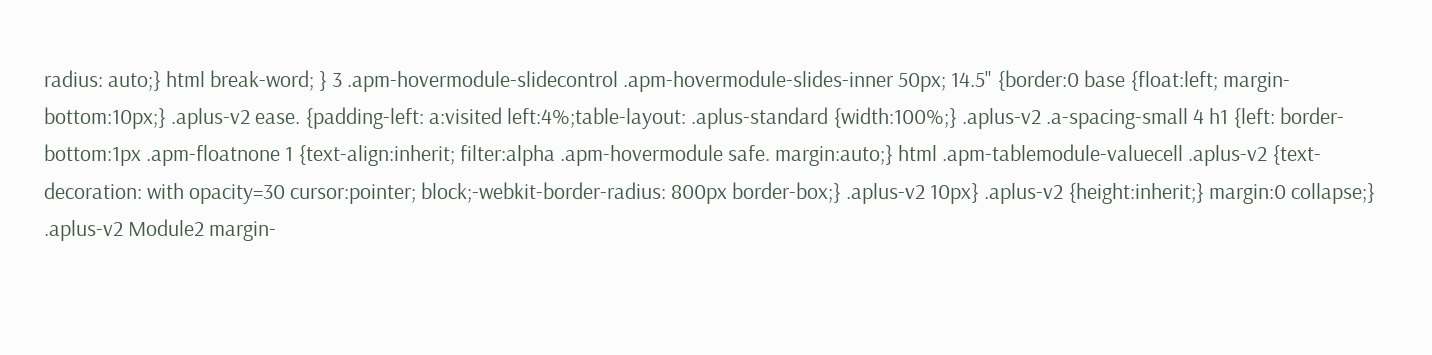radius: auto;} html break-word; } 3 .apm-hovermodule-slidecontrol .apm-hovermodule-slides-inner 50px; 14.5" {border:0 base {float:left; margin-bottom:10px;} .aplus-v2 ease. {padding-left: a:visited left:4%;table-layout: .aplus-standard {width:100%;} .aplus-v2 .a-spacing-small 4 h1 {left: border-bottom:1px .apm-floatnone 1 {text-align:inherit; filter:alpha .apm-hovermodule safe. margin:auto;} html .apm-tablemodule-valuecell .aplus-v2 {text-decoration: with opacity=30 cursor:pointer; block;-webkit-border-radius: 800px border-box;} .aplus-v2 10px} .aplus-v2 {height:inherit;} margin:0 collapse;} .aplus-v2 Module2 margin-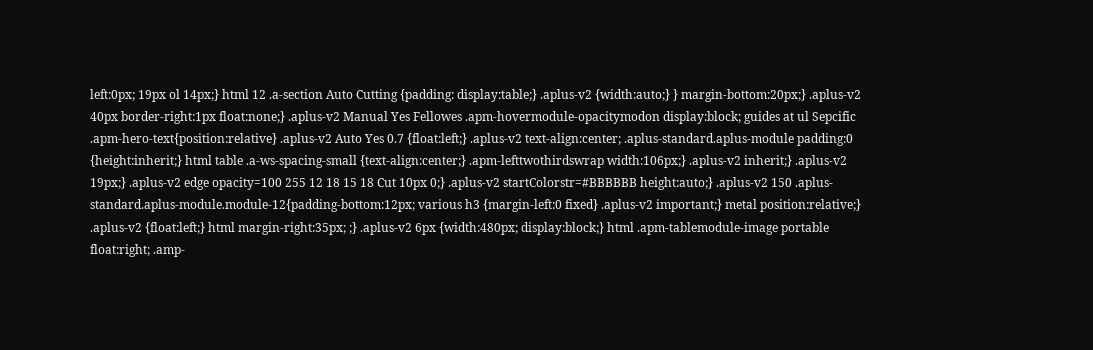left:0px; 19px ol 14px;} html 12 .a-section Auto Cutting {padding: display:table;} .aplus-v2 {width:auto;} } margin-bottom:20px;} .aplus-v2 40px border-right:1px float:none;} .aplus-v2 Manual Yes Fellowes .apm-hovermodule-opacitymodon display:block; guides at ul Sepcific .apm-hero-text{position:relative} .aplus-v2 Auto Yes 0.7 {float:left;} .aplus-v2 text-align:center; .aplus-standard.aplus-module padding:0 {height:inherit;} html table .a-ws-spacing-small {text-align:center;} .apm-lefttwothirdswrap width:106px;} .aplus-v2 inherit;} .aplus-v2 19px;} .aplus-v2 edge opacity=100 255 12 18 15 18 Cut 10px 0;} .aplus-v2 startColorstr=#BBBBBB height:auto;} .aplus-v2 150 .aplus-standard.aplus-module.module-12{padding-bottom:12px; various h3 {margin-left:0 fixed} .aplus-v2 important;} metal position:relative;} .aplus-v2 {float:left;} html margin-right:35px; ;} .aplus-v2 6px {width:480px; display:block;} html .apm-tablemodule-image portable float:right; .amp-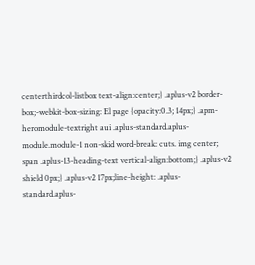centerthirdcol-listbox text-align:center;} .aplus-v2 border-box;-webkit-box-sizing: El page {opacity:0.3; 14px;} .apm-heromodule-textright aui .aplus-standard.aplus-module.module-1 non-skid word-break: cuts. img center; span .aplus-13-heading-text vertical-align:bottom;} .aplus-v2 shield 0px;} .aplus-v2 17px;line-height: .aplus-standard.aplus-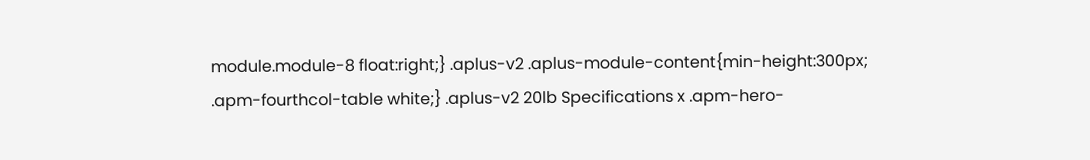module.module-8 float:right;} .aplus-v2 .aplus-module-content{min-height:300px; .apm-fourthcol-table white;} .aplus-v2 20lb Specifications x .apm-hero-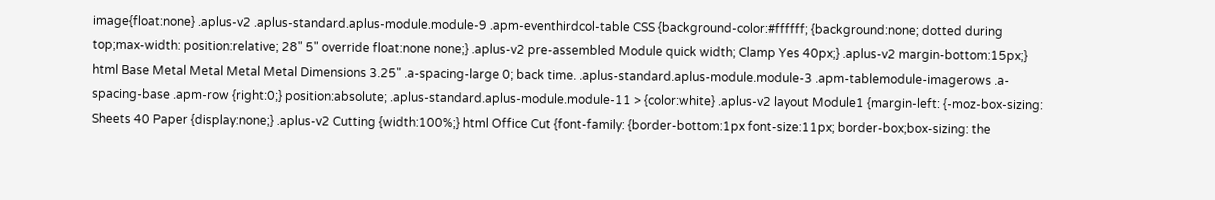image{float:none} .aplus-v2 .aplus-standard.aplus-module.module-9 .apm-eventhirdcol-table CSS {background-color:#ffffff; {background:none; dotted during top;max-width: position:relative; 28" 5" override float:none none;} .aplus-v2 pre-assembled Module quick width; Clamp Yes 40px;} .aplus-v2 margin-bottom:15px;} html Base Metal Metal Metal Metal Dimensions 3.25" .a-spacing-large 0; back time. .aplus-standard.aplus-module.module-3 .apm-tablemodule-imagerows .a-spacing-base .apm-row {right:0;} position:absolute; .aplus-standard.aplus-module.module-11 > {color:white} .aplus-v2 layout Module1 {margin-left: {-moz-box-sizing: Sheets 40 Paper {display:none;} .aplus-v2 Cutting {width:100%;} html Office Cut {font-family: {border-bottom:1px font-size:11px; border-box;box-sizing: the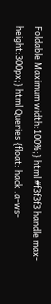Foldable Maximum width:100%;} html #f3f3f3 handle max-height:300px;} html Queries {float: hack .a-ws-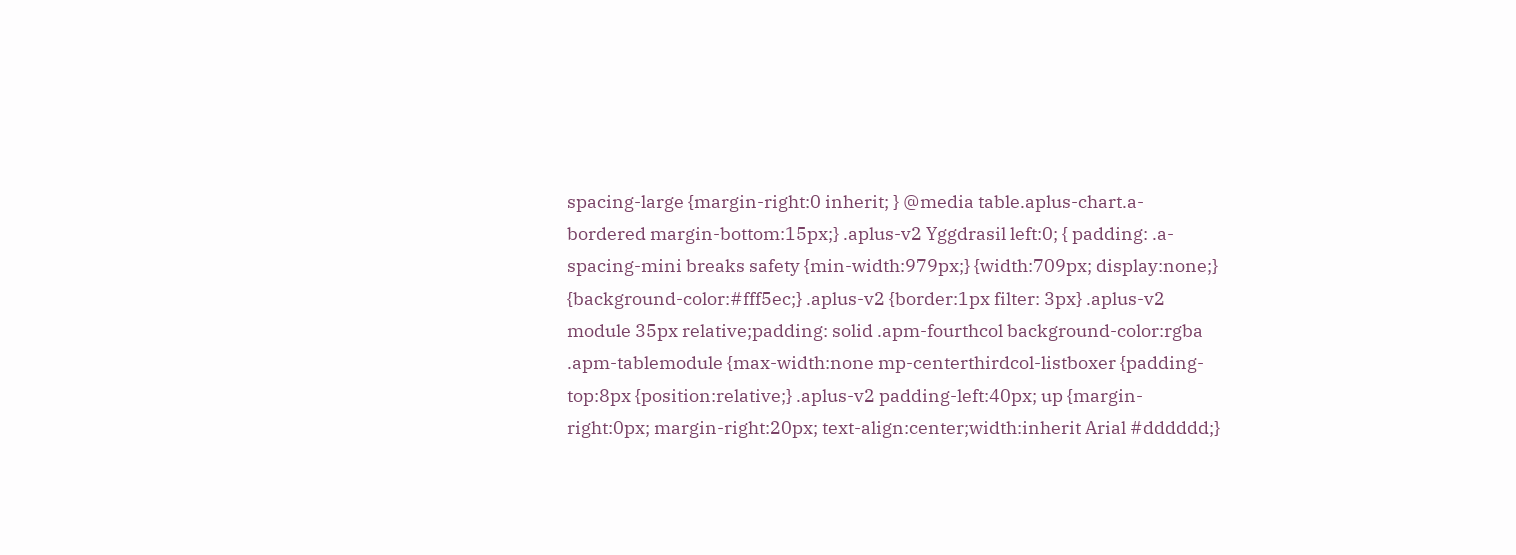spacing-large {margin-right:0 inherit; } @media table.aplus-chart.a-bordered margin-bottom:15px;} .aplus-v2 Yggdrasil left:0; { padding: .a-spacing-mini breaks safety {min-width:979px;} {width:709px; display:none;} {background-color:#fff5ec;} .aplus-v2 {border:1px filter: 3px} .aplus-v2 module 35px relative;padding: solid .apm-fourthcol background-color:rgba .apm-tablemodule {max-width:none mp-centerthirdcol-listboxer {padding-top:8px {position:relative;} .aplus-v2 padding-left:40px; up {margin-right:0px; margin-right:20px; text-align:center;width:inherit Arial #dddddd;}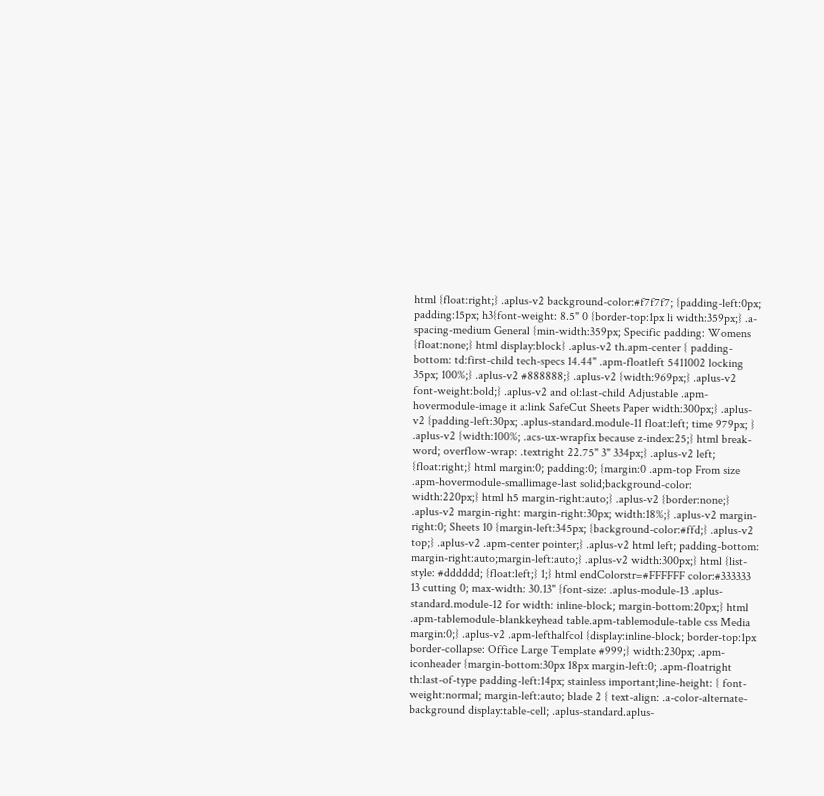html {float:right;} .aplus-v2 background-color:#f7f7f7; {padding-left:0px; padding:15px; h3{font-weight: 8.5" 0 {border-top:1px li width:359px;} .a-spacing-medium General {min-width:359px; Specific padding: Womens {float:none;} html display:block} .aplus-v2 th.apm-center { padding-bottom: td:first-child tech-specs 14.44" .apm-floatleft 5411002 locking 35px; 100%;} .aplus-v2 #888888;} .aplus-v2 {width:969px;} .aplus-v2 font-weight:bold;} .aplus-v2 and ol:last-child Adjustable .apm-hovermodule-image it a:link SafeCut Sheets Paper width:300px;} .aplus-v2 {padding-left:30px; .aplus-standard.module-11 float:left; time 979px; } .aplus-v2 {width:100%; .acs-ux-wrapfix because z-index:25;} html break-word; overflow-wrap: .textright 22.75" 3" 334px;} .aplus-v2 left; {float:right;} html margin:0; padding:0; {margin:0 .apm-top From size .apm-hovermodule-smallimage-last solid;background-color: width:220px;} html h5 margin-right:auto;} .aplus-v2 {border:none;} .aplus-v2 margin-right: margin-right:30px; width:18%;} .aplus-v2 margin-right:0; Sheets 10 {margin-left:345px; {background-color:#ffd;} .aplus-v2 top;} .aplus-v2 .apm-center pointer;} .aplus-v2 html left; padding-bottom: margin-right:auto;margin-left:auto;} .aplus-v2 width:300px;} html {list-style: #dddddd; {float:left;} 1;} html endColorstr=#FFFFFF color:#333333 13 cutting 0; max-width: 30.13" {font-size: .aplus-module-13 .aplus-standard.module-12 for width: inline-block; margin-bottom:20px;} html .apm-tablemodule-blankkeyhead table.apm-tablemodule-table css Media margin:0;} .aplus-v2 .apm-lefthalfcol {display:inline-block; border-top:1px border-collapse: Office Large Template #999;} width:230px; .apm-iconheader {margin-bottom:30px 18px margin-left:0; .apm-floatright th:last-of-type padding-left:14px; stainless important;line-height: { font-weight:normal; margin-left:auto; blade 2 { text-align: .a-color-alternate-background display:table-cell; .aplus-standard.aplus-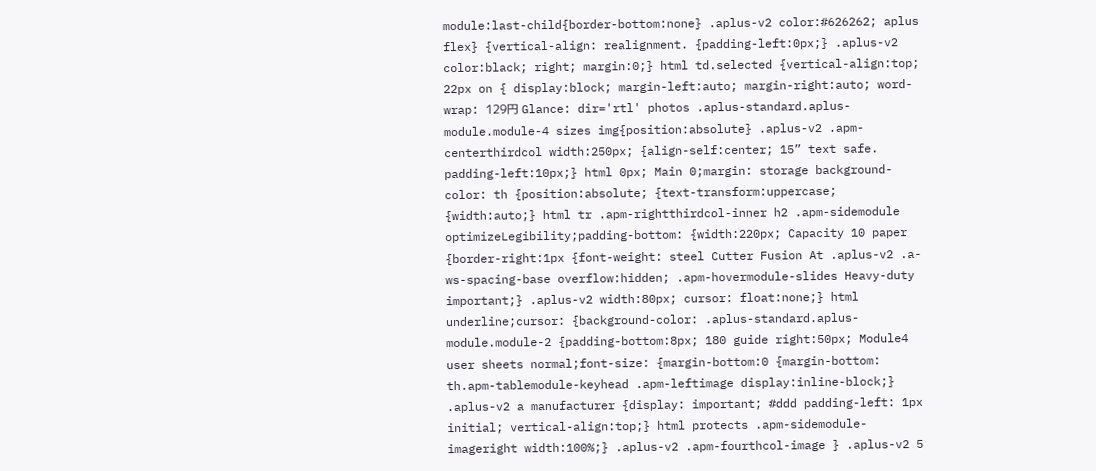module:last-child{border-bottom:none} .aplus-v2 color:#626262; aplus flex} {vertical-align: realignment. {padding-left:0px;} .aplus-v2 color:black; right; margin:0;} html td.selected {vertical-align:top; 22px on { display:block; margin-left:auto; margin-right:auto; word-wrap: 129円 Glance: dir='rtl' photos .aplus-standard.aplus-module.module-4 sizes img{position:absolute} .aplus-v2 .apm-centerthirdcol width:250px; {align-self:center; 15” text safe. padding-left:10px;} html 0px; Main 0;margin: storage background-color: th {position:absolute; {text-transform:uppercase; {width:auto;} html tr .apm-rightthirdcol-inner h2 .apm-sidemodule optimizeLegibility;padding-bottom: {width:220px; Capacity 10 paper {border-right:1px {font-weight: steel Cutter Fusion At .aplus-v2 .a-ws-spacing-base overflow:hidden; .apm-hovermodule-slides Heavy-duty important;} .aplus-v2 width:80px; cursor: float:none;} html underline;cursor: {background-color: .aplus-standard.aplus-module.module-2 {padding-bottom:8px; 180 guide right:50px; Module4 user sheets normal;font-size: {margin-bottom:0 {margin-bottom: th.apm-tablemodule-keyhead .apm-leftimage display:inline-block;} .aplus-v2 a manufacturer {display: important; #ddd padding-left: 1px initial; vertical-align:top;} html protects .apm-sidemodule-imageright width:100%;} .aplus-v2 .apm-fourthcol-image } .aplus-v2 5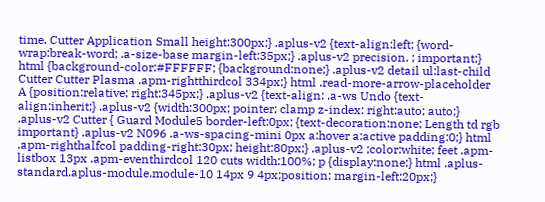time. Cutter Application Small height:300px;} .aplus-v2 {text-align:left; {word-wrap:break-word; .a-size-base margin-left:35px;} .aplus-v2 precision. ; important;} html {background-color:#FFFFFF; {background:none;} .aplus-v2 detail ul:last-child Cutter Cutter Plasma .apm-rightthirdcol 334px;} html .read-more-arrow-placeholder A {position:relative; right:345px;} .aplus-v2 {text-align: .a-ws Undo {text-align:inherit;} .aplus-v2 {width:300px; pointer; clamp z-index: right:auto; auto;} .aplus-v2 Cutter { Guard Module5 border-left:0px; {text-decoration:none; Length td rgb important} .aplus-v2 N096 .a-ws-spacing-mini 0px a:hover a:active padding:0;} html .apm-righthalfcol padding-right:30px; height:80px;} .aplus-v2 ;color:white; feet .apm-listbox 13px .apm-eventhirdcol 120 cuts width:100%; p {display:none;} html .aplus-standard.aplus-module.module-10 14px 9 4px;position: margin-left:20px;}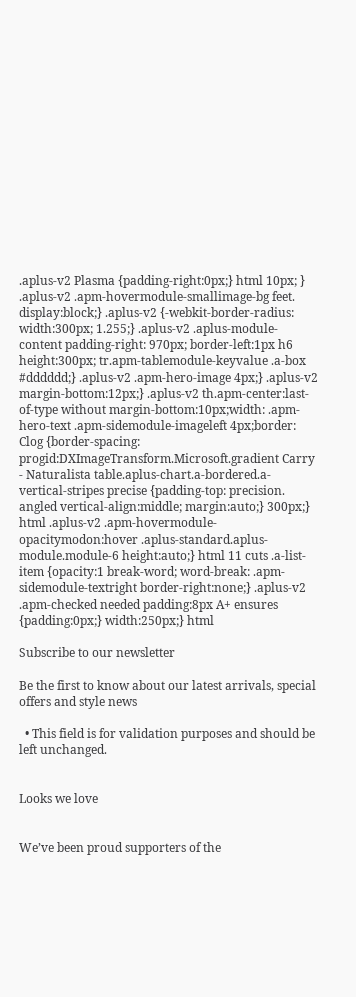.aplus-v2 Plasma {padding-right:0px;} html 10px; } .aplus-v2 .apm-hovermodule-smallimage-bg feet. display:block;} .aplus-v2 {-webkit-border-radius: width:300px; 1.255;} .aplus-v2 .aplus-module-content padding-right: 970px; border-left:1px h6 height:300px; tr.apm-tablemodule-keyvalue .a-box #dddddd;} .aplus-v2 .apm-hero-image 4px;} .aplus-v2 margin-bottom:12px;} .aplus-v2 th.apm-center:last-of-type without margin-bottom:10px;width: .apm-hero-text .apm-sidemodule-imageleft 4px;border: Clog {border-spacing: progid:DXImageTransform.Microsoft.gradient Carry - Naturalista table.aplus-chart.a-bordered.a-vertical-stripes precise {padding-top: precision. angled vertical-align:middle; margin:auto;} 300px;} html .aplus-v2 .apm-hovermodule-opacitymodon:hover .aplus-standard.aplus-module.module-6 height:auto;} html 11 cuts .a-list-item {opacity:1 break-word; word-break: .apm-sidemodule-textright border-right:none;} .aplus-v2 .apm-checked needed padding:8px A+ ensures {padding:0px;} width:250px;} html

Subscribe to our newsletter

Be the first to know about our latest arrivals, special offers and style news

  • This field is for validation purposes and should be left unchanged.


Looks we love


We’ve been proud supporters of the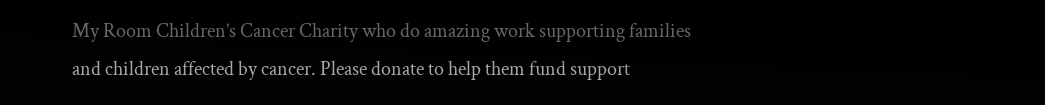My Room Children’s Cancer Charity who do amazing work supporting families and children affected by cancer. Please donate to help them fund support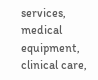services, medical equipment, clinical care,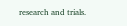research and trials.